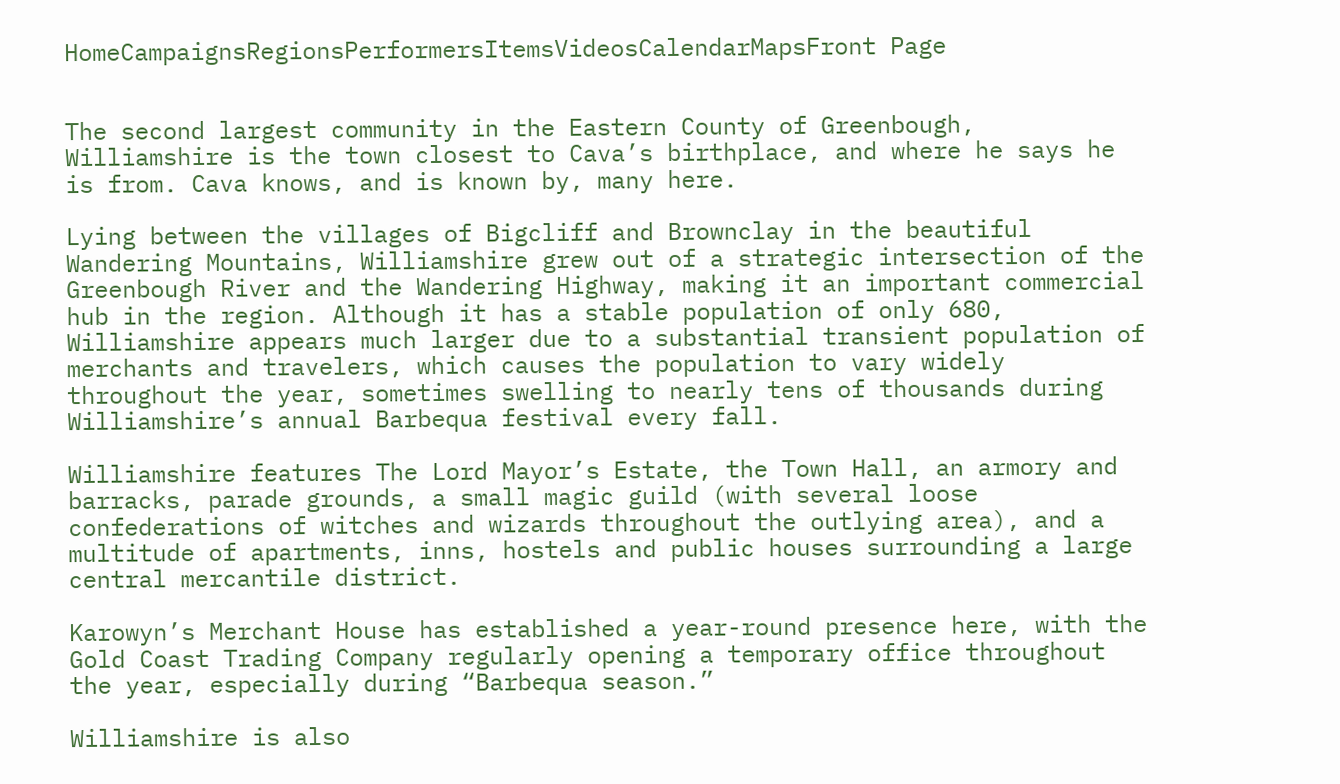HomeCampaignsRegionsPerformersItemsVideosCalendarMapsFront Page


The second largest community in the Eastern County of Greenbough, Williamshire is the town closest to Cava’s birthplace, and where he says he is from. Cava knows, and is known by, many here.

Lying between the villages of Bigcliff and Brownclay in the beautiful Wandering Mountains, Williamshire grew out of a strategic intersection of the Greenbough River and the Wandering Highway, making it an important commercial hub in the region. Although it has a stable population of only 680, Williamshire appears much larger due to a substantial transient population of merchants and travelers, which causes the population to vary widely throughout the year, sometimes swelling to nearly tens of thousands during Williamshire’s annual Barbequa festival every fall.

Williamshire features The Lord Mayor’s Estate, the Town Hall, an armory and barracks, parade grounds, a small magic guild (with several loose confederations of witches and wizards throughout the outlying area), and a multitude of apartments, inns, hostels and public houses surrounding a large central mercantile district.

Karowyn’s Merchant House has established a year-round presence here, with the Gold Coast Trading Company regularly opening a temporary office throughout the year, especially during “Barbequa season.”

Williamshire is also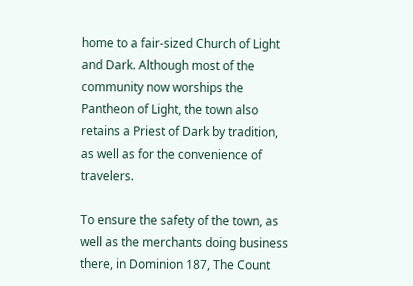home to a fair-sized Church of Light and Dark. Although most of the community now worships the Pantheon of Light, the town also retains a Priest of Dark by tradition, as well as for the convenience of travelers.

To ensure the safety of the town, as well as the merchants doing business there, in Dominion 187, The Count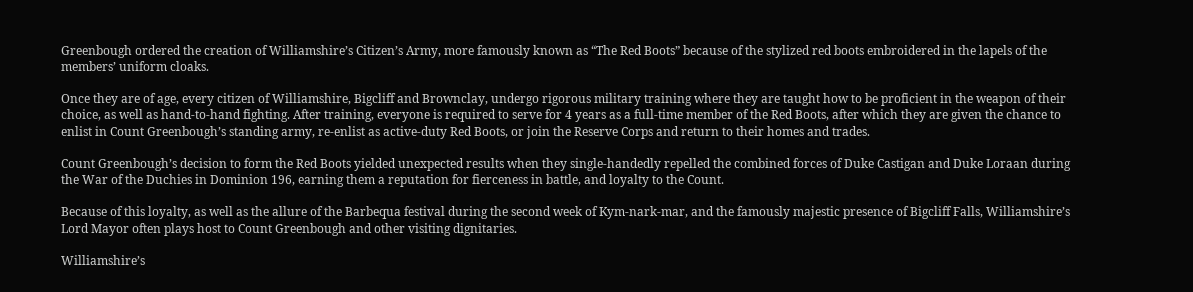Greenbough ordered the creation of Williamshire’s Citizen’s Army, more famously known as “The Red Boots” because of the stylized red boots embroidered in the lapels of the members’ uniform cloaks.

Once they are of age, every citizen of Williamshire, Bigcliff and Brownclay, undergo rigorous military training where they are taught how to be proficient in the weapon of their choice, as well as hand-to-hand fighting. After training, everyone is required to serve for 4 years as a full-time member of the Red Boots, after which they are given the chance to enlist in Count Greenbough’s standing army, re-enlist as active-duty Red Boots, or join the Reserve Corps and return to their homes and trades.

Count Greenbough’s decision to form the Red Boots yielded unexpected results when they single-handedly repelled the combined forces of Duke Castigan and Duke Loraan during the War of the Duchies in Dominion 196, earning them a reputation for fierceness in battle, and loyalty to the Count.

Because of this loyalty, as well as the allure of the Barbequa festival during the second week of Kym-nark-mar, and the famously majestic presence of Bigcliff Falls, Williamshire’s Lord Mayor often plays host to Count Greenbough and other visiting dignitaries.

Williamshire’s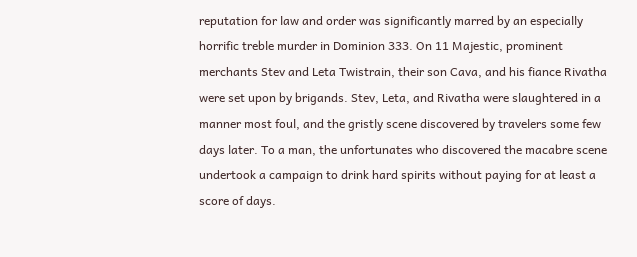reputation for law and order was significantly marred by an especially horrific treble murder in Dominion 333. On 11 Majestic, prominent merchants Stev and Leta Twistrain, their son Cava, and his fiance Rivatha were set upon by brigands. Stev, Leta, and Rivatha were slaughtered in a manner most foul, and the gristly scene discovered by travelers some few days later. To a man, the unfortunates who discovered the macabre scene undertook a campaign to drink hard spirits without paying for at least a score of days.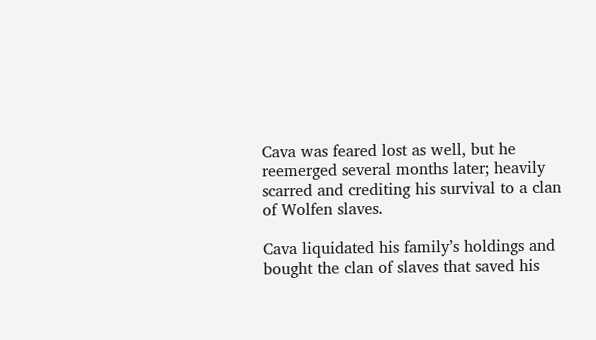Cava was feared lost as well, but he reemerged several months later; heavily scarred and crediting his survival to a clan of Wolfen slaves.

Cava liquidated his family’s holdings and bought the clan of slaves that saved his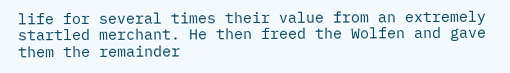life for several times their value from an extremely startled merchant. He then freed the Wolfen and gave them the remainder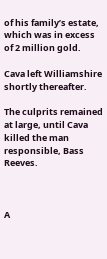of his family’s estate, which was in excess of 2 million gold.

Cava left Williamshire shortly thereafter.

The culprits remained at large, until Cava killed the man responsible, Bass Reeves.



A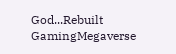God...Rebuilt GamingMegaverse